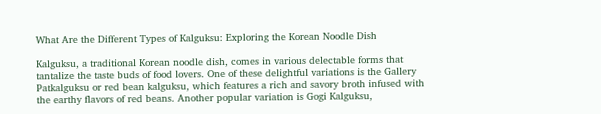What Are the Different Types of Kalguksu: Exploring the Korean Noodle Dish

Kalguksu, a traditional Korean noodle dish, comes in various delectable forms that tantalize the taste buds of food lovers. One of these delightful variations is the Gallery Patkalguksu or red bean kalguksu, which features a rich and savory broth infused with the earthy flavors of red beans. Another popular variation is Gogi Kalguksu,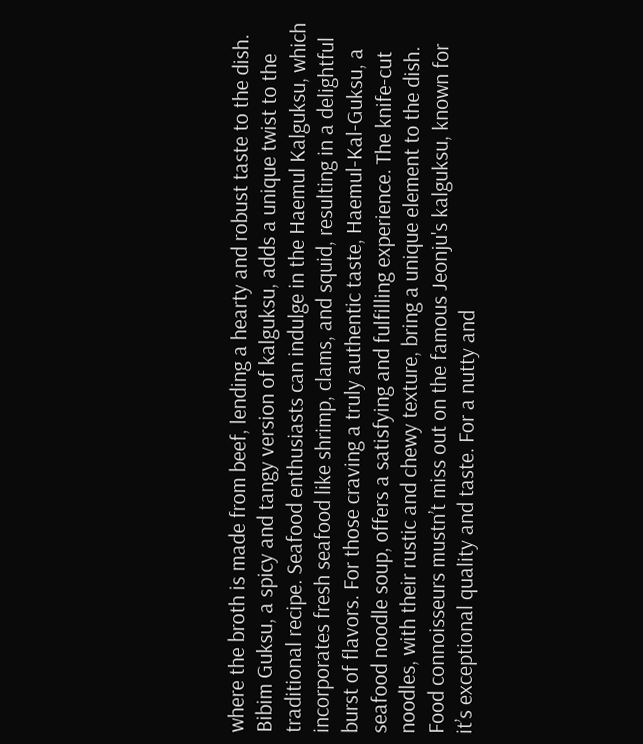where the broth is made from beef, lending a hearty and robust taste to the dish. Bibim Guksu, a spicy and tangy version of kalguksu, adds a unique twist to the traditional recipe. Seafood enthusiasts can indulge in the Haemul Kalguksu, which incorporates fresh seafood like shrimp, clams, and squid, resulting in a delightful burst of flavors. For those craving a truly authentic taste, Haemul-Kal-Guksu, a seafood noodle soup, offers a satisfying and fulfilling experience. The knife-cut noodles, with their rustic and chewy texture, bring a unique element to the dish. Food connoisseurs mustn’t miss out on the famous Jeonju's kalguksu, known for it’s exceptional quality and taste. For a nutty and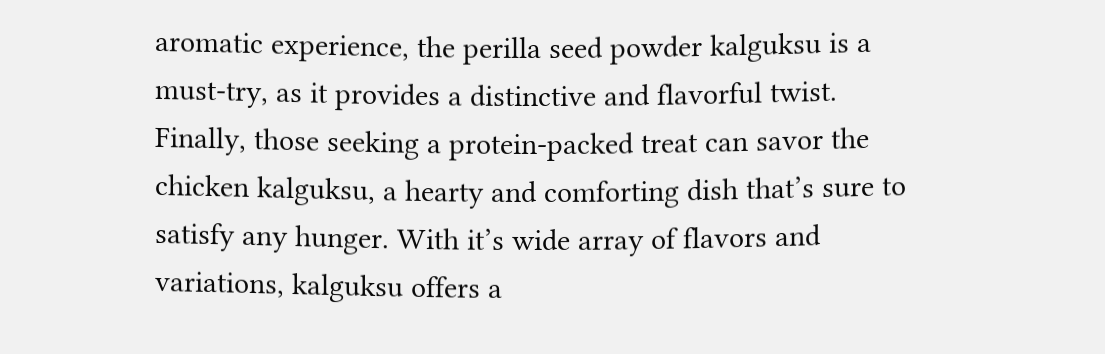aromatic experience, the perilla seed powder kalguksu is a must-try, as it provides a distinctive and flavorful twist. Finally, those seeking a protein-packed treat can savor the chicken kalguksu, a hearty and comforting dish that’s sure to satisfy any hunger. With it’s wide array of flavors and variations, kalguksu offers a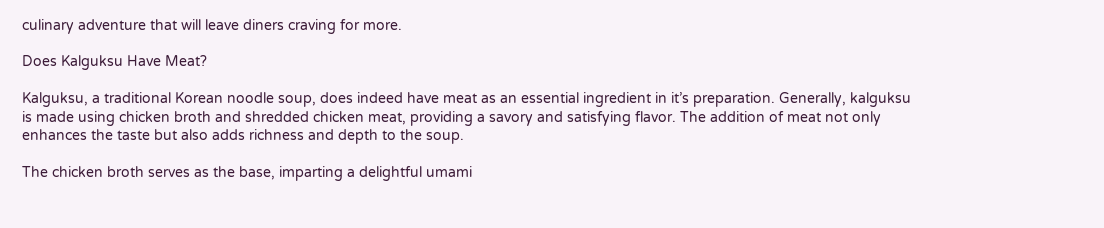culinary adventure that will leave diners craving for more.

Does Kalguksu Have Meat?

Kalguksu, a traditional Korean noodle soup, does indeed have meat as an essential ingredient in it’s preparation. Generally, kalguksu is made using chicken broth and shredded chicken meat, providing a savory and satisfying flavor. The addition of meat not only enhances the taste but also adds richness and depth to the soup.

The chicken broth serves as the base, imparting a delightful umami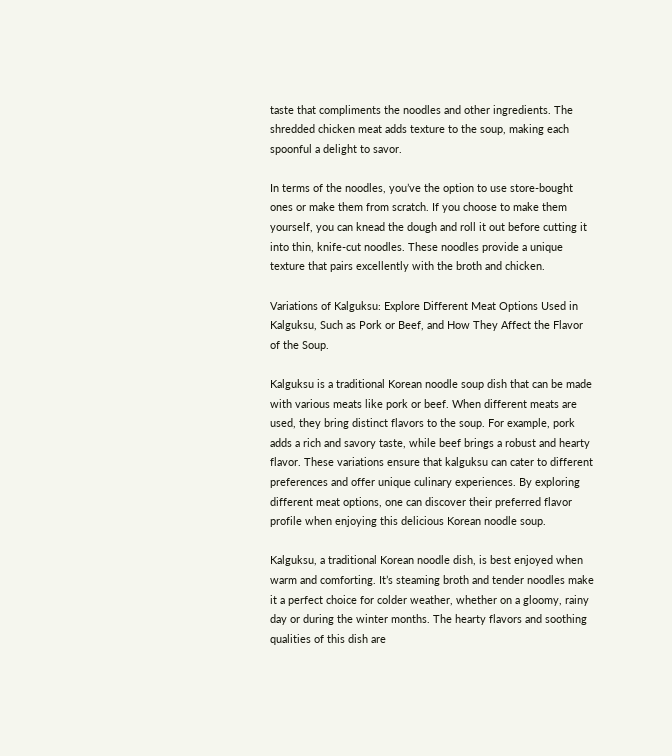taste that compliments the noodles and other ingredients. The shredded chicken meat adds texture to the soup, making each spoonful a delight to savor.

In terms of the noodles, you’ve the option to use store-bought ones or make them from scratch. If you choose to make them yourself, you can knead the dough and roll it out before cutting it into thin, knife-cut noodles. These noodles provide a unique texture that pairs excellently with the broth and chicken.

Variations of Kalguksu: Explore Different Meat Options Used in Kalguksu, Such as Pork or Beef, and How They Affect the Flavor of the Soup.

Kalguksu is a traditional Korean noodle soup dish that can be made with various meats like pork or beef. When different meats are used, they bring distinct flavors to the soup. For example, pork adds a rich and savory taste, while beef brings a robust and hearty flavor. These variations ensure that kalguksu can cater to different preferences and offer unique culinary experiences. By exploring different meat options, one can discover their preferred flavor profile when enjoying this delicious Korean noodle soup.

Kalguksu, a traditional Korean noodle dish, is best enjoyed when warm and comforting. It’s steaming broth and tender noodles make it a perfect choice for colder weather, whether on a gloomy, rainy day or during the winter months. The hearty flavors and soothing qualities of this dish are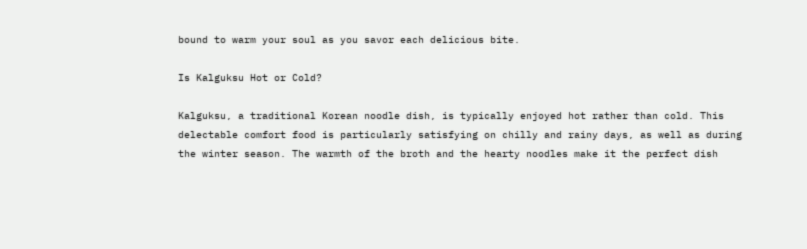bound to warm your soul as you savor each delicious bite.

Is Kalguksu Hot or Cold?

Kalguksu, a traditional Korean noodle dish, is typically enjoyed hot rather than cold. This delectable comfort food is particularly satisfying on chilly and rainy days, as well as during the winter season. The warmth of the broth and the hearty noodles make it the perfect dish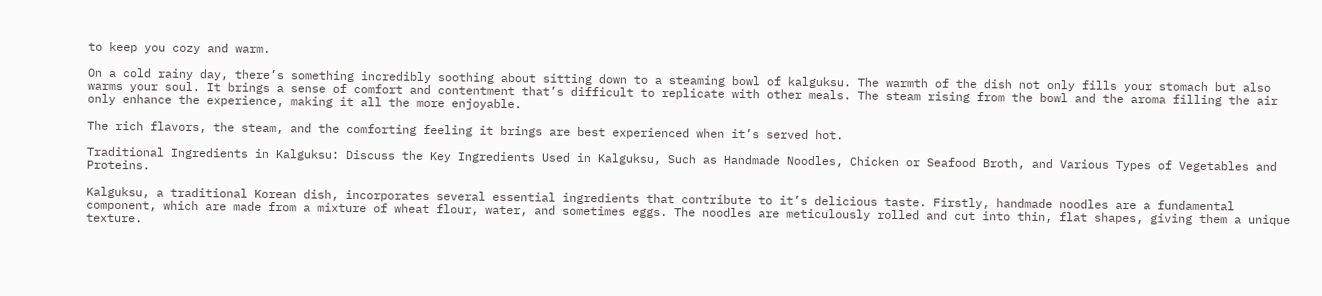to keep you cozy and warm.

On a cold rainy day, there’s something incredibly soothing about sitting down to a steaming bowl of kalguksu. The warmth of the dish not only fills your stomach but also warms your soul. It brings a sense of comfort and contentment that’s difficult to replicate with other meals. The steam rising from the bowl and the aroma filling the air only enhance the experience, making it all the more enjoyable.

The rich flavors, the steam, and the comforting feeling it brings are best experienced when it’s served hot.

Traditional Ingredients in Kalguksu: Discuss the Key Ingredients Used in Kalguksu, Such as Handmade Noodles, Chicken or Seafood Broth, and Various Types of Vegetables and Proteins.

Kalguksu, a traditional Korean dish, incorporates several essential ingredients that contribute to it’s delicious taste. Firstly, handmade noodles are a fundamental component, which are made from a mixture of wheat flour, water, and sometimes eggs. The noodles are meticulously rolled and cut into thin, flat shapes, giving them a unique texture.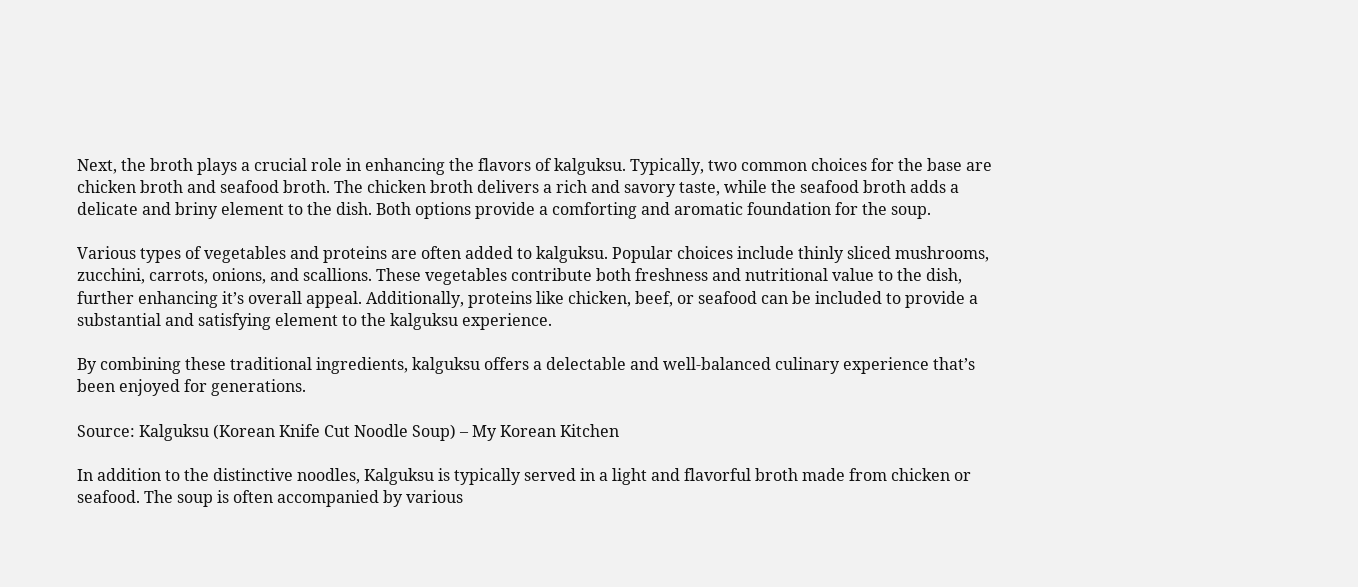Next, the broth plays a crucial role in enhancing the flavors of kalguksu. Typically, two common choices for the base are chicken broth and seafood broth. The chicken broth delivers a rich and savory taste, while the seafood broth adds a delicate and briny element to the dish. Both options provide a comforting and aromatic foundation for the soup.

Various types of vegetables and proteins are often added to kalguksu. Popular choices include thinly sliced mushrooms, zucchini, carrots, onions, and scallions. These vegetables contribute both freshness and nutritional value to the dish, further enhancing it’s overall appeal. Additionally, proteins like chicken, beef, or seafood can be included to provide a substantial and satisfying element to the kalguksu experience.

By combining these traditional ingredients, kalguksu offers a delectable and well-balanced culinary experience that’s been enjoyed for generations.

Source: Kalguksu (Korean Knife Cut Noodle Soup) – My Korean Kitchen

In addition to the distinctive noodles, Kalguksu is typically served in a light and flavorful broth made from chicken or seafood. The soup is often accompanied by various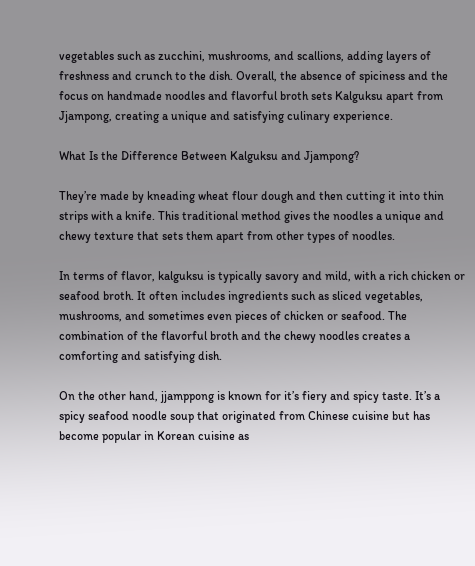vegetables such as zucchini, mushrooms, and scallions, adding layers of freshness and crunch to the dish. Overall, the absence of spiciness and the focus on handmade noodles and flavorful broth sets Kalguksu apart from Jjampong, creating a unique and satisfying culinary experience.

What Is the Difference Between Kalguksu and Jjampong?

They’re made by kneading wheat flour dough and then cutting it into thin strips with a knife. This traditional method gives the noodles a unique and chewy texture that sets them apart from other types of noodles.

In terms of flavor, kalguksu is typically savory and mild, with a rich chicken or seafood broth. It often includes ingredients such as sliced vegetables, mushrooms, and sometimes even pieces of chicken or seafood. The combination of the flavorful broth and the chewy noodles creates a comforting and satisfying dish.

On the other hand, jjamppong is known for it’s fiery and spicy taste. It’s a spicy seafood noodle soup that originated from Chinese cuisine but has become popular in Korean cuisine as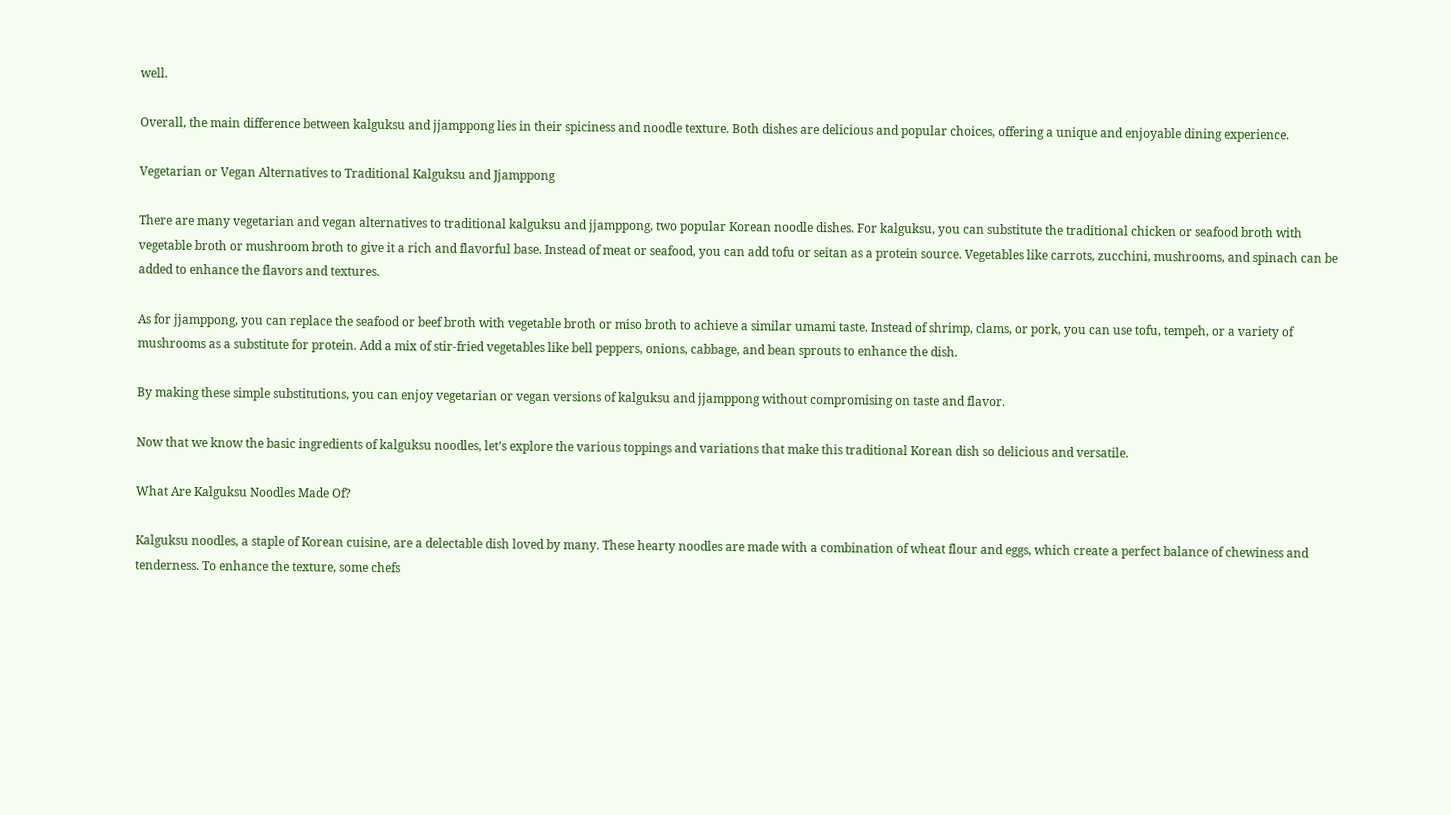well.

Overall, the main difference between kalguksu and jjamppong lies in their spiciness and noodle texture. Both dishes are delicious and popular choices, offering a unique and enjoyable dining experience.

Vegetarian or Vegan Alternatives to Traditional Kalguksu and Jjamppong

There are many vegetarian and vegan alternatives to traditional kalguksu and jjamppong, two popular Korean noodle dishes. For kalguksu, you can substitute the traditional chicken or seafood broth with vegetable broth or mushroom broth to give it a rich and flavorful base. Instead of meat or seafood, you can add tofu or seitan as a protein source. Vegetables like carrots, zucchini, mushrooms, and spinach can be added to enhance the flavors and textures.

As for jjamppong, you can replace the seafood or beef broth with vegetable broth or miso broth to achieve a similar umami taste. Instead of shrimp, clams, or pork, you can use tofu, tempeh, or a variety of mushrooms as a substitute for protein. Add a mix of stir-fried vegetables like bell peppers, onions, cabbage, and bean sprouts to enhance the dish.

By making these simple substitutions, you can enjoy vegetarian or vegan versions of kalguksu and jjamppong without compromising on taste and flavor.

Now that we know the basic ingredients of kalguksu noodles, let’s explore the various toppings and variations that make this traditional Korean dish so delicious and versatile.

What Are Kalguksu Noodles Made Of?

Kalguksu noodles, a staple of Korean cuisine, are a delectable dish loved by many. These hearty noodles are made with a combination of wheat flour and eggs, which create a perfect balance of chewiness and tenderness. To enhance the texture, some chefs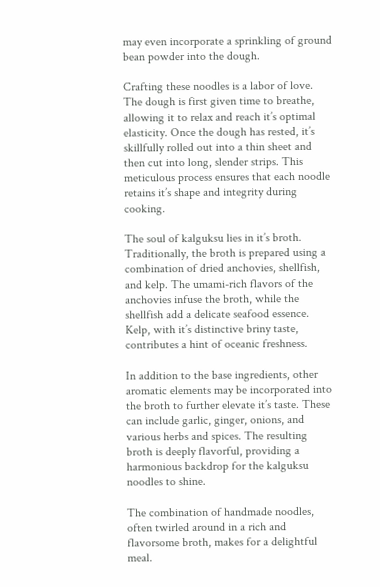may even incorporate a sprinkling of ground bean powder into the dough.

Crafting these noodles is a labor of love. The dough is first given time to breathe, allowing it to relax and reach it’s optimal elasticity. Once the dough has rested, it’s skillfully rolled out into a thin sheet and then cut into long, slender strips. This meticulous process ensures that each noodle retains it’s shape and integrity during cooking.

The soul of kalguksu lies in it’s broth. Traditionally, the broth is prepared using a combination of dried anchovies, shellfish, and kelp. The umami-rich flavors of the anchovies infuse the broth, while the shellfish add a delicate seafood essence. Kelp, with it’s distinctive briny taste, contributes a hint of oceanic freshness.

In addition to the base ingredients, other aromatic elements may be incorporated into the broth to further elevate it’s taste. These can include garlic, ginger, onions, and various herbs and spices. The resulting broth is deeply flavorful, providing a harmonious backdrop for the kalguksu noodles to shine.

The combination of handmade noodles, often twirled around in a rich and flavorsome broth, makes for a delightful meal.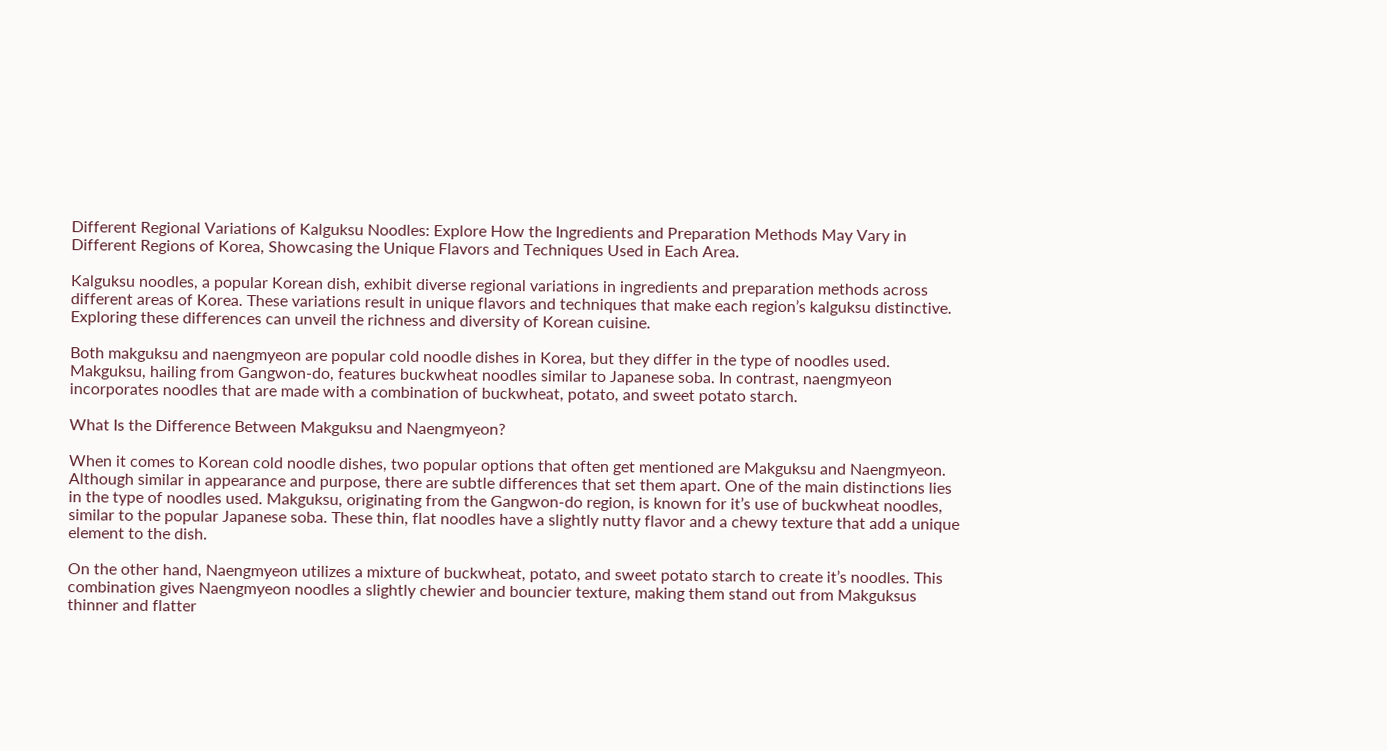Different Regional Variations of Kalguksu Noodles: Explore How the Ingredients and Preparation Methods May Vary in Different Regions of Korea, Showcasing the Unique Flavors and Techniques Used in Each Area.

Kalguksu noodles, a popular Korean dish, exhibit diverse regional variations in ingredients and preparation methods across different areas of Korea. These variations result in unique flavors and techniques that make each region’s kalguksu distinctive. Exploring these differences can unveil the richness and diversity of Korean cuisine.

Both makguksu and naengmyeon are popular cold noodle dishes in Korea, but they differ in the type of noodles used. Makguksu, hailing from Gangwon-do, features buckwheat noodles similar to Japanese soba. In contrast, naengmyeon incorporates noodles that are made with a combination of buckwheat, potato, and sweet potato starch.

What Is the Difference Between Makguksu and Naengmyeon?

When it comes to Korean cold noodle dishes, two popular options that often get mentioned are Makguksu and Naengmyeon. Although similar in appearance and purpose, there are subtle differences that set them apart. One of the main distinctions lies in the type of noodles used. Makguksu, originating from the Gangwon-do region, is known for it’s use of buckwheat noodles, similar to the popular Japanese soba. These thin, flat noodles have a slightly nutty flavor and a chewy texture that add a unique element to the dish.

On the other hand, Naengmyeon utilizes a mixture of buckwheat, potato, and sweet potato starch to create it’s noodles. This combination gives Naengmyeon noodles a slightly chewier and bouncier texture, making them stand out from Makguksus thinner and flatter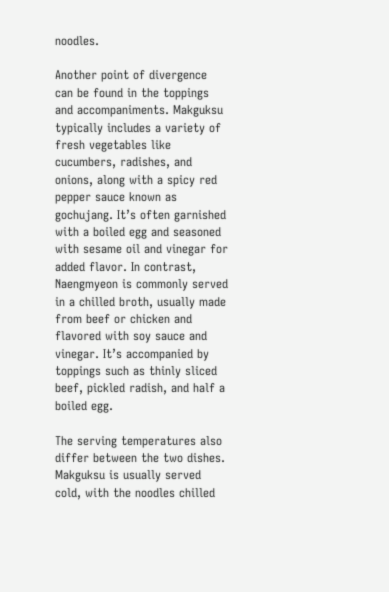noodles.

Another point of divergence can be found in the toppings and accompaniments. Makguksu typically includes a variety of fresh vegetables like cucumbers, radishes, and onions, along with a spicy red pepper sauce known as gochujang. It’s often garnished with a boiled egg and seasoned with sesame oil and vinegar for added flavor. In contrast, Naengmyeon is commonly served in a chilled broth, usually made from beef or chicken and flavored with soy sauce and vinegar. It’s accompanied by toppings such as thinly sliced beef, pickled radish, and half a boiled egg.

The serving temperatures also differ between the two dishes. Makguksu is usually served cold, with the noodles chilled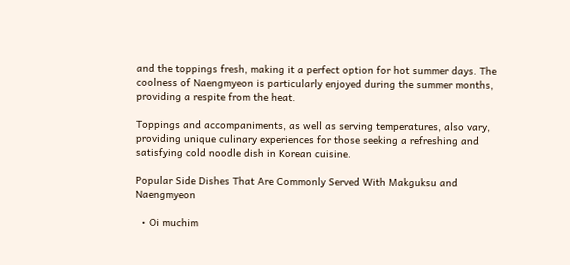and the toppings fresh, making it a perfect option for hot summer days. The coolness of Naengmyeon is particularly enjoyed during the summer months, providing a respite from the heat.

Toppings and accompaniments, as well as serving temperatures, also vary, providing unique culinary experiences for those seeking a refreshing and satisfying cold noodle dish in Korean cuisine.

Popular Side Dishes That Are Commonly Served With Makguksu and Naengmyeon

  • Oi muchim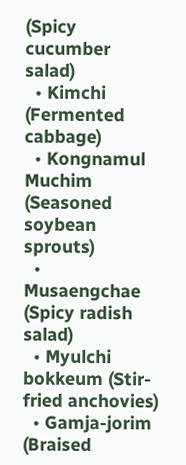(Spicy cucumber salad)
  • Kimchi (Fermented cabbage)
  • Kongnamul Muchim (Seasoned soybean sprouts)
  • Musaengchae (Spicy radish salad)
  • Myulchi bokkeum (Stir-fried anchovies)
  • Gamja-jorim (Braised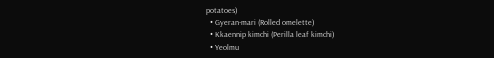potatoes)
  • Gyeran-mari (Rolled omelette)
  • Kkaennip kimchi (Perilla leaf kimchi)
  • Yeolmu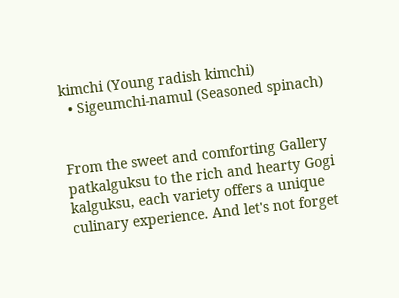kimchi (Young radish kimchi)
  • Sigeumchi-namul (Seasoned spinach)


From the sweet and comforting Gallery patkalguksu to the rich and hearty Gogi kalguksu, each variety offers a unique culinary experience. And let's not forget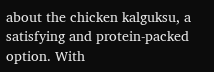about the chicken kalguksu, a satisfying and protein-packed option. With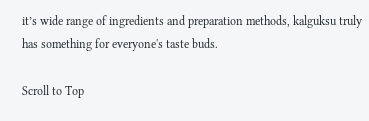it’s wide range of ingredients and preparation methods, kalguksu truly has something for everyone's taste buds.

Scroll to Top